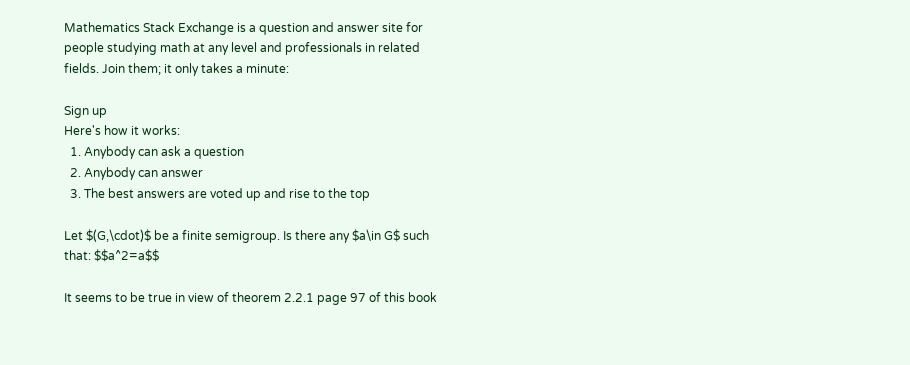Mathematics Stack Exchange is a question and answer site for people studying math at any level and professionals in related fields. Join them; it only takes a minute:

Sign up
Here's how it works:
  1. Anybody can ask a question
  2. Anybody can answer
  3. The best answers are voted up and rise to the top

Let $(G,\cdot)$ be a finite semigroup. Is there any $a\in G$ such that: $$a^2=a$$

It seems to be true in view of theorem 2.2.1 page 97 of this book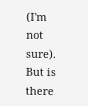(I'm not sure). But is there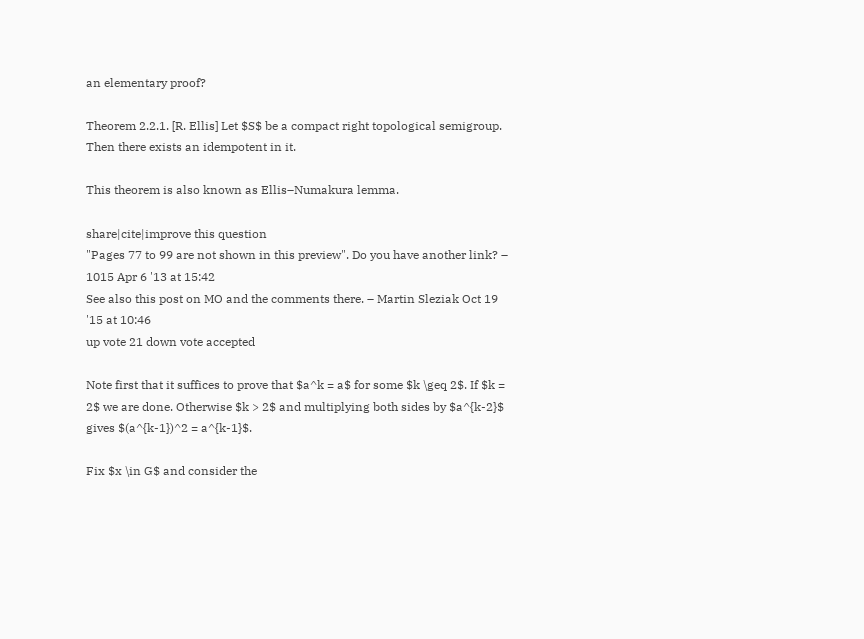an elementary proof?

Theorem 2.2.1. [R. Ellis] Let $S$ be a compact right topological semigroup. Then there exists an idempotent in it.

This theorem is also known as Ellis–Numakura lemma.

share|cite|improve this question
"Pages 77 to 99 are not shown in this preview". Do you have another link? – 1015 Apr 6 '13 at 15:42
See also this post on MO and the comments there. – Martin Sleziak Oct 19 '15 at 10:46
up vote 21 down vote accepted

Note first that it suffices to prove that $a^k = a$ for some $k \geq 2$. If $k = 2$ we are done. Otherwise $k > 2$ and multiplying both sides by $a^{k-2}$ gives $(a^{k-1})^2 = a^{k-1}$.

Fix $x \in G$ and consider the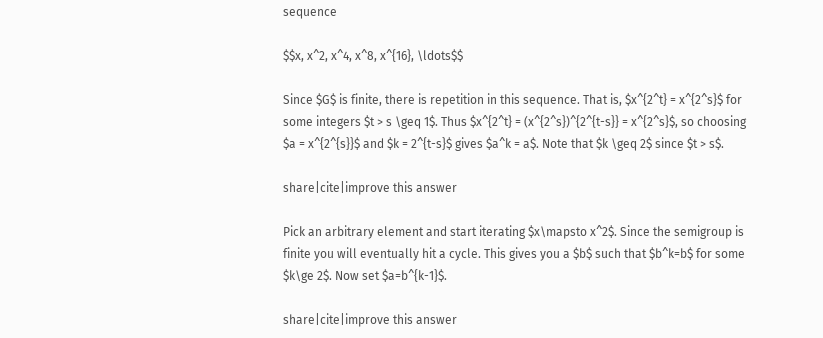sequence

$$x, x^2, x^4, x^8, x^{16}, \ldots$$

Since $G$ is finite, there is repetition in this sequence. That is, $x^{2^t} = x^{2^s}$ for some integers $t > s \geq 1$. Thus $x^{2^t} = (x^{2^s})^{2^{t-s}} = x^{2^s}$, so choosing $a = x^{2^{s}}$ and $k = 2^{t-s}$ gives $a^k = a$. Note that $k \geq 2$ since $t > s$.

share|cite|improve this answer

Pick an arbitrary element and start iterating $x\mapsto x^2$. Since the semigroup is finite you will eventually hit a cycle. This gives you a $b$ such that $b^k=b$ for some $k\ge 2$. Now set $a=b^{k-1}$.

share|cite|improve this answer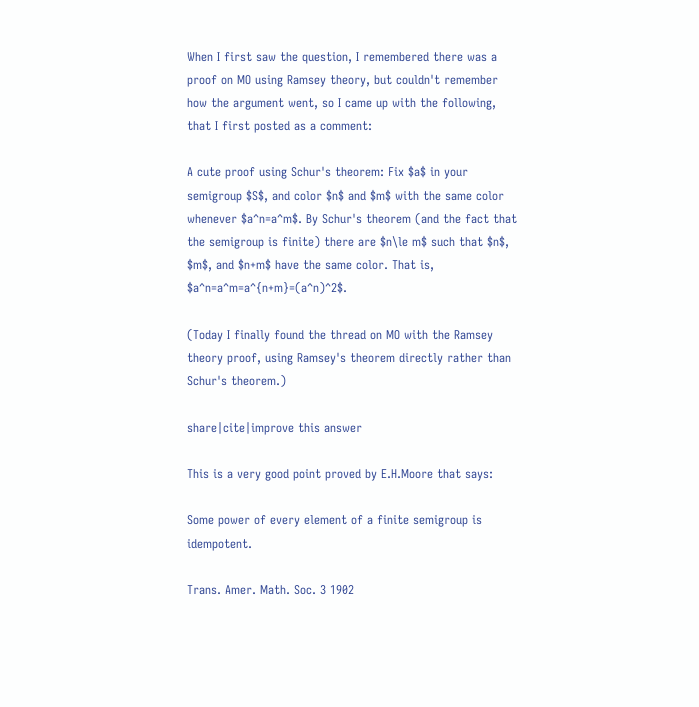When I first saw the question, I remembered there was a proof on MO using Ramsey theory, but couldn't remember how the argument went, so I came up with the following, that I first posted as a comment:

A cute proof using Schur's theorem: Fix $a$ in your semigroup $S$, and color $n$ and $m$ with the same color whenever $a^n=a^m$. By Schur's theorem (and the fact that the semigroup is finite) there are $n\le m$ such that $n$, $m$, and $n+m$ have the same color. That is, $a^n=a^m=a^{n+m}=(a^n)^2$.

(Today I finally found the thread on MO with the Ramsey theory proof, using Ramsey's theorem directly rather than Schur's theorem.)

share|cite|improve this answer

This is a very good point proved by E.H.Moore that says:

Some power of every element of a finite semigroup is idempotent.

Trans. Amer. Math. Soc. 3 1902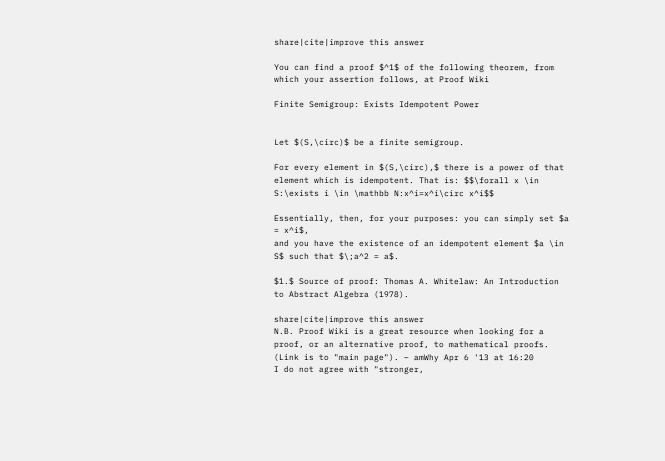share|cite|improve this answer

You can find a proof $^1$ of the following theorem, from which your assertion follows, at Proof Wiki

Finite Semigroup: Exists Idempotent Power


Let $(S,\circ)$ be a finite semigroup.

For every element in $(S,\circ),$ there is a power of that element which is idempotent. That is: $$\forall x \in S:\exists i \in \mathbb N:x^i=x^i\circ x^i$$

Essentially, then, for your purposes: you can simply set $a = x^i$,
and you have the existence of an idempotent element $a \in S$ such that $\;a^2 = a$.

$1.$ Source of proof: Thomas A. Whitelaw: An Introduction to Abstract Algebra (1978).

share|cite|improve this answer
N.B. Proof Wiki is a great resource when looking for a proof, or an alternative proof, to mathematical proofs. (Link is to "main page"). – amWhy Apr 6 '13 at 16:20
I do not agree with "stronger,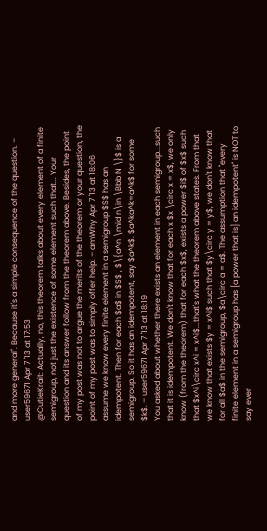and more general". Because it's a simple consequence of the question. – user59671 Apr 7 '13 at 17:53
@CutieKrait: Actually, no, this theorem talks about every element of a finite semigroup, not just the existence of some element such that... Your question and its answer follow from the theorem above. Besides, the point of my post was not to argue the merits of the theorem or your question, the point of my post was to simply offer help. – amWhy Apr 7 '13 at 18:06
assume we know every finite element in a semigroup $S$ has an idempotent. Then for each $a$ in $S$ , $\{a^n \mid n\in \Bbb N \}$ is a semigroup. So it has an idempotent, say $a^k$. $a^ka^k=a^k$ for some $k$. – user59671 Apr 7 '13 at 18:19
You asked about whether there exists an element in each semigroup...such that it is idempotent. We don't know that for each x $x \circ x = x$, we only know (from the theorem) that for each $x$, exists a power $i$ of $x$ such that $x^i\circ x^i = x^i$...that's what the theorem above states. From that we know that exists $y = x^i$ such that $y\circ y = y$, we don't know that for all $a$ in the semigroup, $a\circ a = a$. The assumption that "every finite element in a semigroup has [a power that is] an idempotent" is NOT to say ever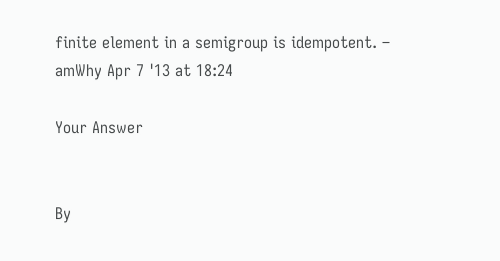finite element in a semigroup is idempotent. – amWhy Apr 7 '13 at 18:24

Your Answer


By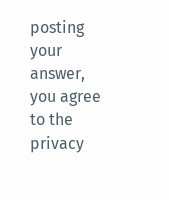posting your answer, you agree to the privacy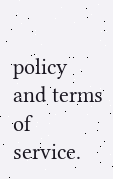policy and terms of service.